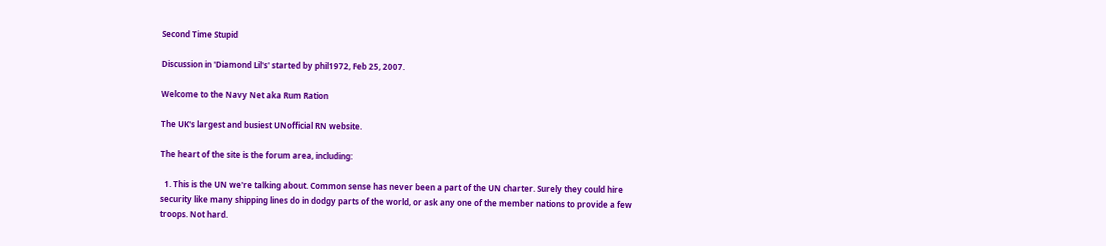Second Time Stupid

Discussion in 'Diamond Lil's' started by phil1972, Feb 25, 2007.

Welcome to the Navy Net aka Rum Ration

The UK's largest and busiest UNofficial RN website.

The heart of the site is the forum area, including:

  1. This is the UN we're talking about. Common sense has never been a part of the UN charter. Surely they could hire security like many shipping lines do in dodgy parts of the world, or ask any one of the member nations to provide a few troops. Not hard.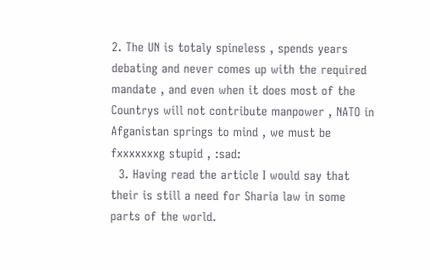2. The UN is totaly spineless , spends years debating and never comes up with the required mandate , and even when it does most of the Countrys will not contribute manpower , NATO in Afganistan springs to mind , we must be fxxxxxxxg stupid , :sad:
  3. Having read the article I would say that their is still a need for Sharia law in some parts of the world.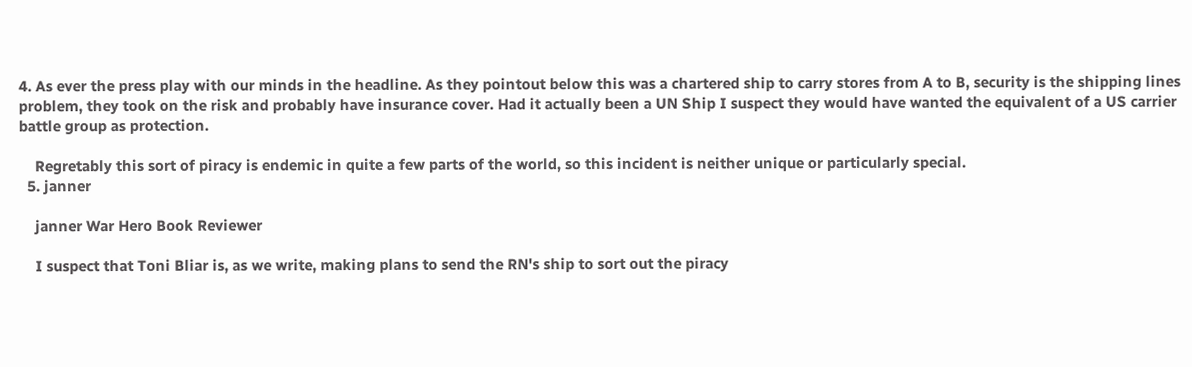4. As ever the press play with our minds in the headline. As they pointout below this was a chartered ship to carry stores from A to B, security is the shipping lines problem, they took on the risk and probably have insurance cover. Had it actually been a UN Ship I suspect they would have wanted the equivalent of a US carrier battle group as protection.

    Regretably this sort of piracy is endemic in quite a few parts of the world, so this incident is neither unique or particularly special.
  5. janner

    janner War Hero Book Reviewer

    I suspect that Toni Bliar is, as we write, making plans to send the RN's ship to sort out the piracy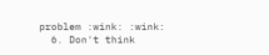problem :wink: :wink:
  6. Don't think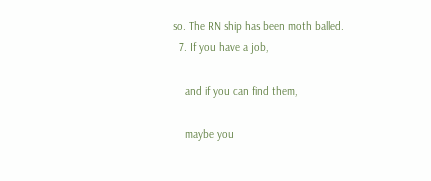so. The RN ship has been moth balled.
  7. If you have a job,

    and if you can find them,

    maybe you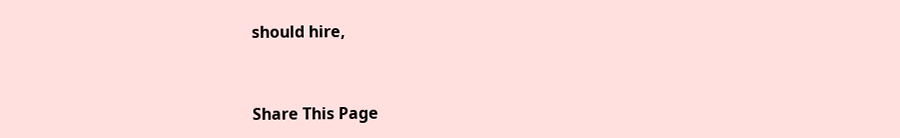should hire,


Share This Page